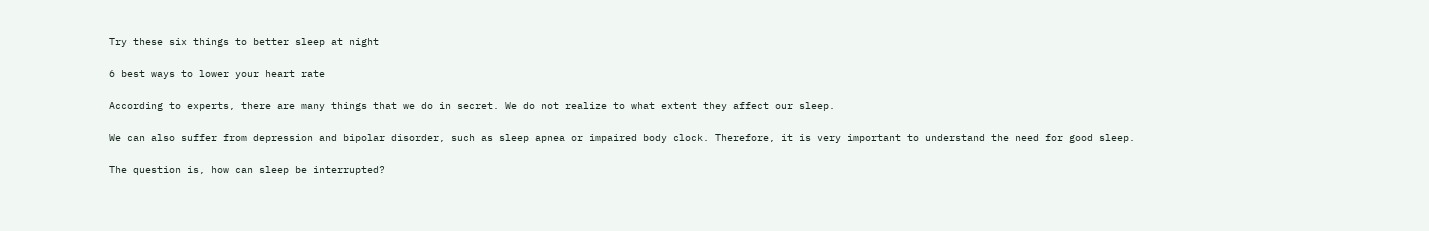Try these six things to better sleep at night

6 best ways to lower your heart rate

According to experts, there are many things that we do in secret. We do not realize to what extent they affect our sleep.

We can also suffer from depression and bipolar disorder, such as sleep apnea or impaired body clock. Therefore, it is very important to understand the need for good sleep.

The question is, how can sleep be interrupted?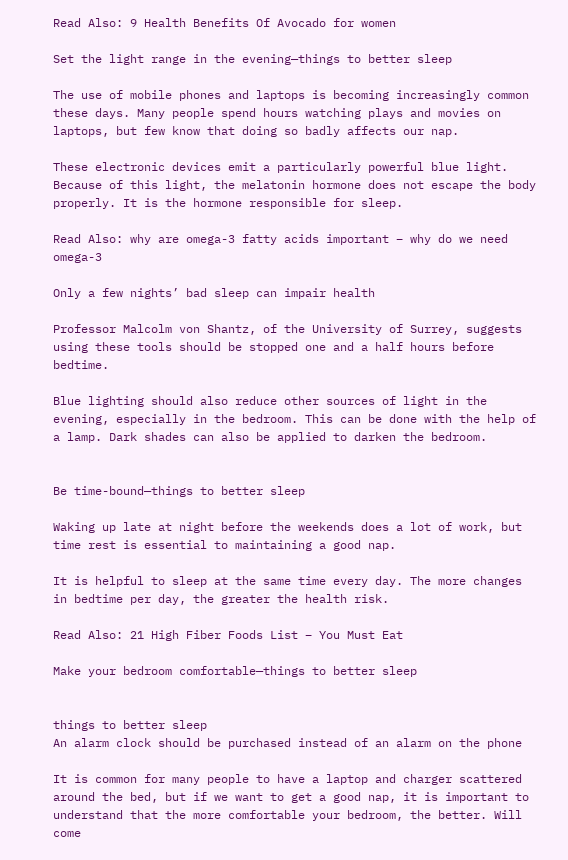Read Also: 9 Health Benefits Of Avocado for women

Set the light range in the evening—things to better sleep

The use of mobile phones and laptops is becoming increasingly common these days. Many people spend hours watching plays and movies on laptops, but few know that doing so badly affects our nap.

These electronic devices emit a particularly powerful blue light. Because of this light, the melatonin hormone does not escape the body properly. It is the hormone responsible for sleep.

Read Also: why are omega-3 fatty acids important – why do we need omega-3

Only a few nights’ bad sleep can impair health

Professor Malcolm von Shantz, of the University of Surrey, suggests using these tools should be stopped one and a half hours before bedtime.

Blue lighting should also reduce other sources of light in the evening, especially in the bedroom. This can be done with the help of a lamp. Dark shades can also be applied to darken the bedroom.


Be time-bound—things to better sleep

Waking up late at night before the weekends does a lot of work, but time rest is essential to maintaining a good nap.

It is helpful to sleep at the same time every day. The more changes in bedtime per day, the greater the health risk.

Read Also: 21 High Fiber Foods List – You Must Eat

Make your bedroom comfortable—things to better sleep


things to better sleep
An alarm clock should be purchased instead of an alarm on the phone

It is common for many people to have a laptop and charger scattered around the bed, but if we want to get a good nap, it is important to understand that the more comfortable your bedroom, the better. Will come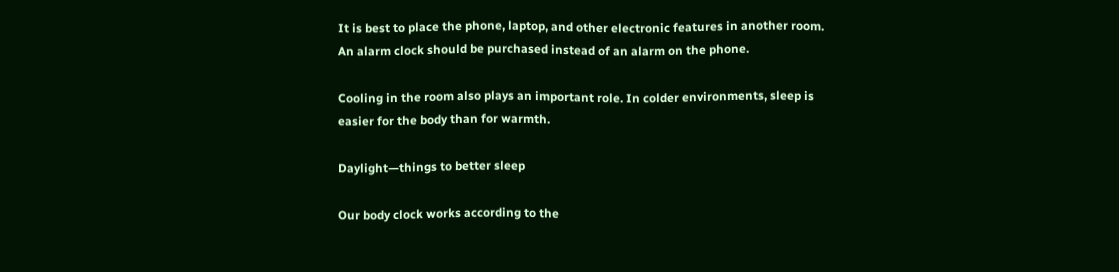It is best to place the phone, laptop, and other electronic features in another room. An alarm clock should be purchased instead of an alarm on the phone.

Cooling in the room also plays an important role. In colder environments, sleep is easier for the body than for warmth.

Daylight—things to better sleep

Our body clock works according to the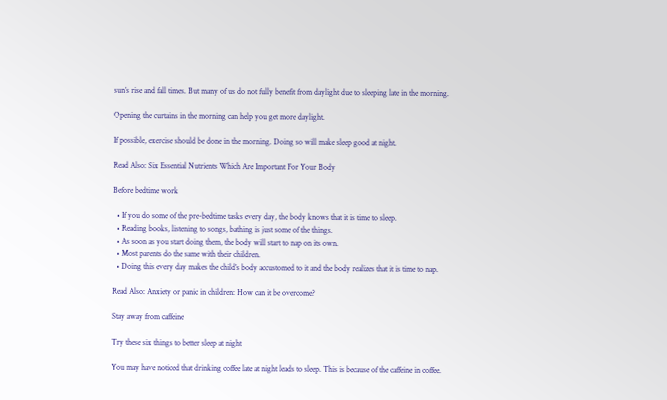sun’s rise and fall times. But many of us do not fully benefit from daylight due to sleeping late in the morning.

Opening the curtains in the morning can help you get more daylight.

If possible, exercise should be done in the morning. Doing so will make sleep good at night.

Read Also: Six Essential Nutrients Which Are Important For Your Body

Before bedtime work

  • If you do some of the pre-bedtime tasks every day, the body knows that it is time to sleep.
  • Reading books, listening to songs, bathing is just some of the things.
  • As soon as you start doing them, the body will start to nap on its own.
  • Most parents do the same with their children.
  • Doing this every day makes the child’s body accustomed to it and the body realizes that it is time to nap.

Read Also: Anxiety or panic in children: How can it be overcome?

Stay away from caffeine

Try these six things to better sleep at night

You may have noticed that drinking coffee late at night leads to sleep. This is because of the caffeine in coffee.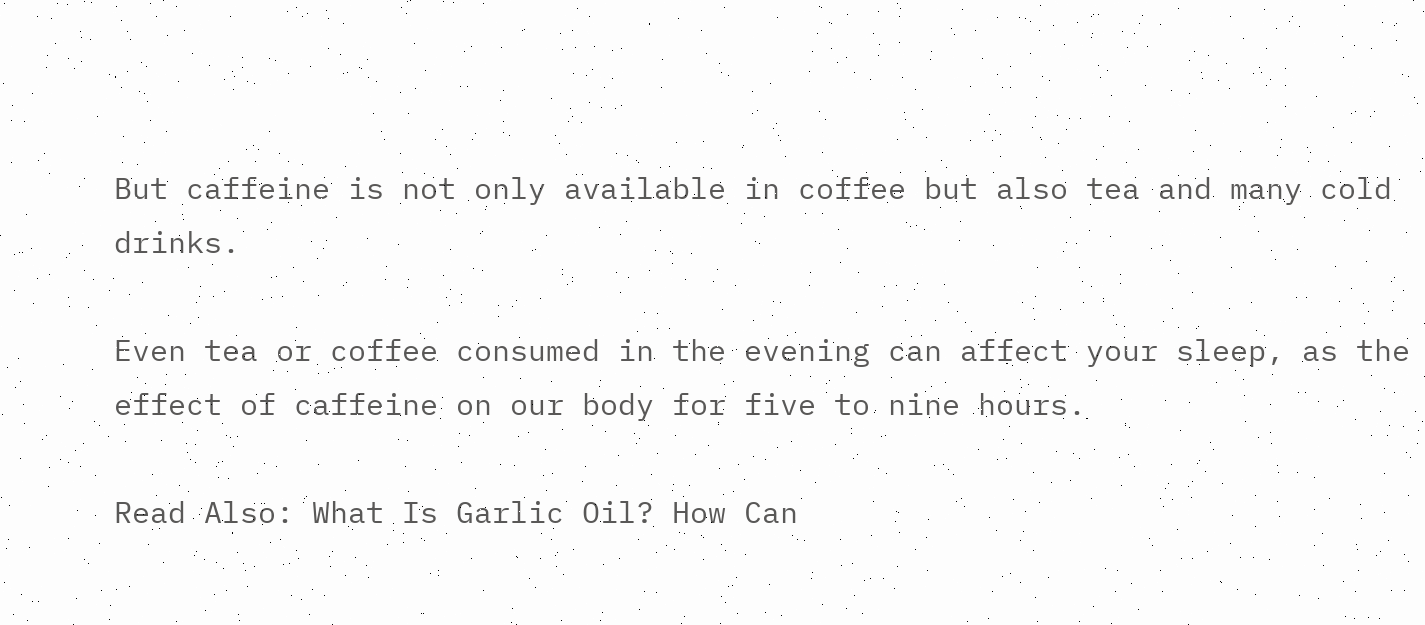But caffeine is not only available in coffee but also tea and many cold drinks.

Even tea or coffee consumed in the evening can affect your sleep, as the effect of caffeine on our body for five to nine hours.

Read Also: What Is Garlic Oil? How Can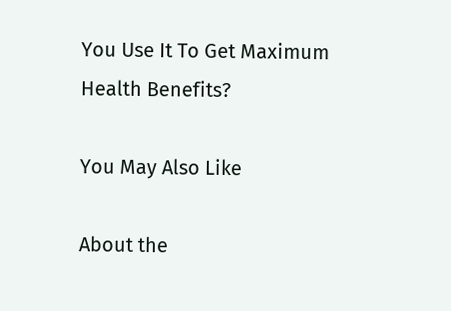You Use It To Get Maximum Health Benefits?

You May Also Like

About the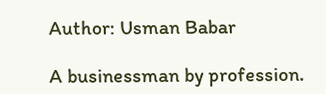Author: Usman Babar

A businessman by profession.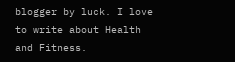blogger by luck. I love to write about Health and Fitness.